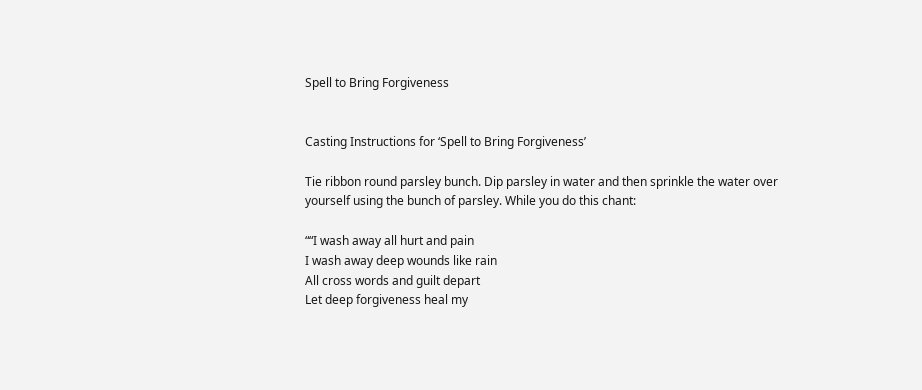Spell to Bring Forgiveness


Casting Instructions for ‘Spell to Bring Forgiveness’

Tie ribbon round parsley bunch. Dip parsley in water and then sprinkle the water over yourself using the bunch of parsley. While you do this chant:

““I wash away all hurt and pain
I wash away deep wounds like rain
All cross words and guilt depart
Let deep forgiveness heal my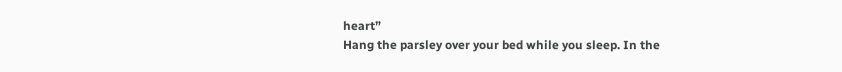heart”
Hang the parsley over your bed while you sleep. In the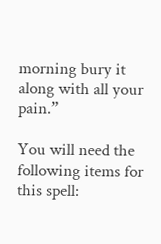morning bury it along with all your pain.”

You will need the following items for this spell: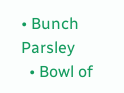• Bunch Parsley
  • Bowl of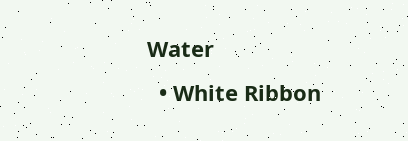Water
  • White Ribbon